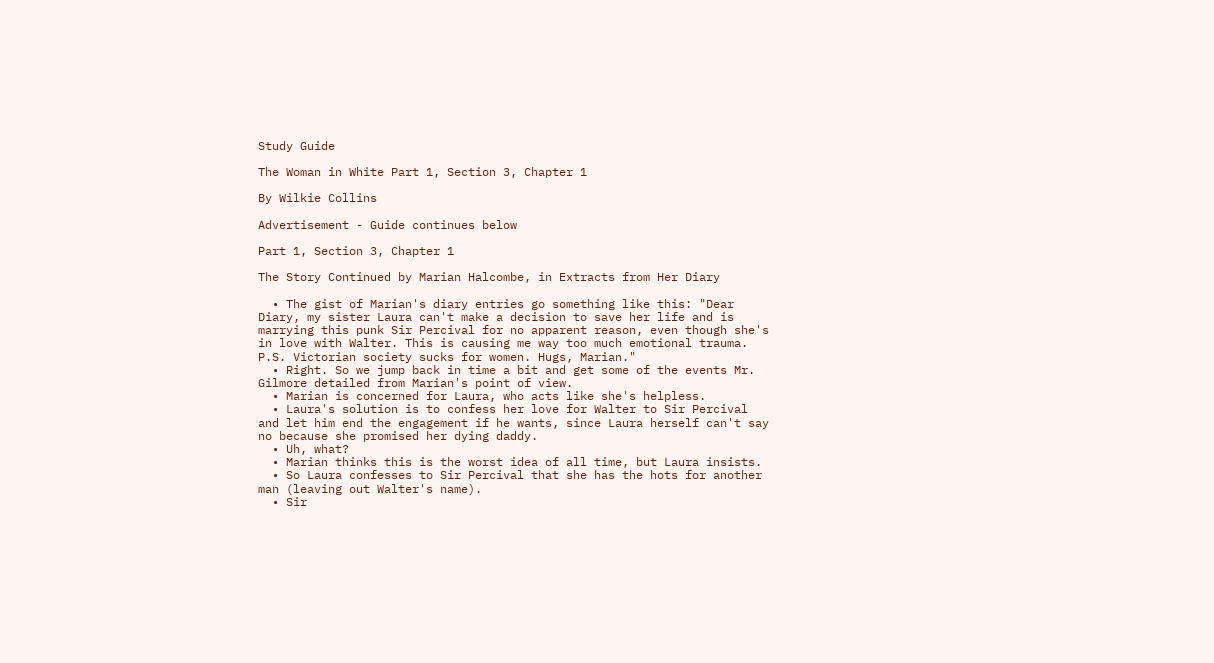Study Guide

The Woman in White Part 1, Section 3, Chapter 1

By Wilkie Collins

Advertisement - Guide continues below

Part 1, Section 3, Chapter 1

The Story Continued by Marian Halcombe, in Extracts from Her Diary

  • The gist of Marian's diary entries go something like this: "Dear Diary, my sister Laura can't make a decision to save her life and is marrying this punk Sir Percival for no apparent reason, even though she's in love with Walter. This is causing me way too much emotional trauma. P.S. Victorian society sucks for women. Hugs, Marian."
  • Right. So we jump back in time a bit and get some of the events Mr. Gilmore detailed from Marian's point of view.
  • Marian is concerned for Laura, who acts like she's helpless.
  • Laura's solution is to confess her love for Walter to Sir Percival and let him end the engagement if he wants, since Laura herself can't say no because she promised her dying daddy.
  • Uh, what?
  • Marian thinks this is the worst idea of all time, but Laura insists.
  • So Laura confesses to Sir Percival that she has the hots for another man (leaving out Walter's name).
  • Sir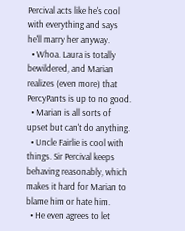Percival acts like he's cool with everything and says he'll marry her anyway.
  • Whoa. Laura is totally bewildered, and Marian realizes (even more) that PercyPants is up to no good.
  • Marian is all sorts of upset but can't do anything.
  • Uncle Fairlie is cool with things. Sir Percival keeps behaving reasonably, which makes it hard for Marian to blame him or hate him.
  • He even agrees to let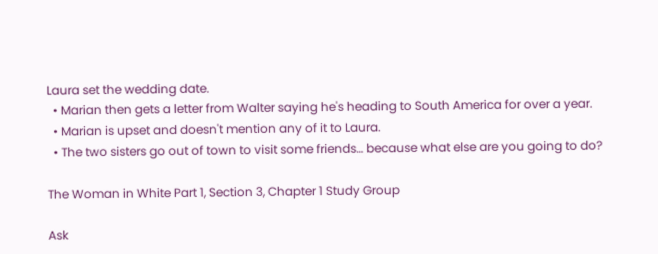Laura set the wedding date.
  • Marian then gets a letter from Walter saying he's heading to South America for over a year.
  • Marian is upset and doesn't mention any of it to Laura.
  • The two sisters go out of town to visit some friends… because what else are you going to do?

The Woman in White Part 1, Section 3, Chapter 1 Study Group

Ask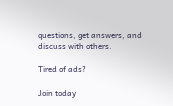questions, get answers, and discuss with others.

Tired of ads?

Join today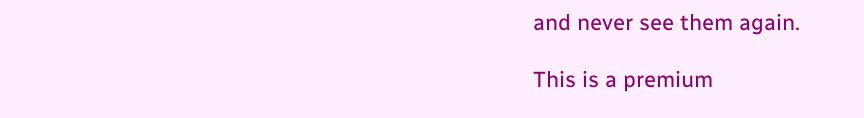and never see them again.

This is a premium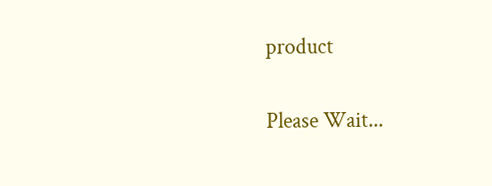product

Please Wait...